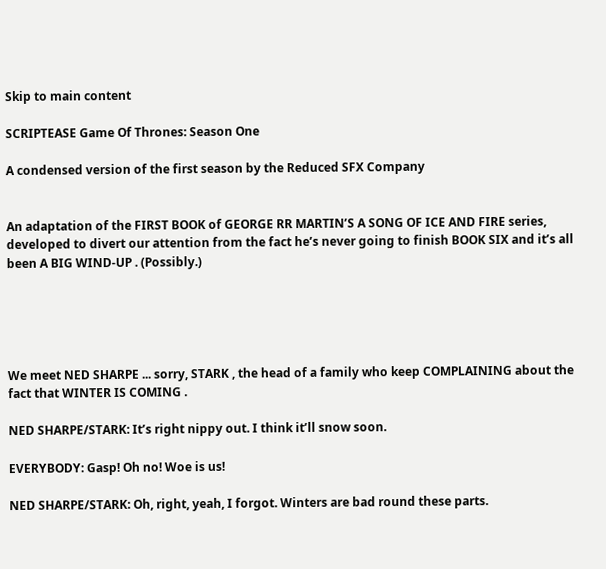Skip to main content

SCRIPTEASE Game Of Thrones: Season One

A condensed version of the first season by the Reduced SFX Company


An adaptation of the FIRST BOOK of GEORGE RR MARTIN’S A SONG OF ICE AND FIRE series, developed to divert our attention from the fact he’s never going to finish BOOK SIX and it’s all been A BIG WIND-UP . (Possibly.)





We meet NED SHARPE ... sorry, STARK , the head of a family who keep COMPLAINING about the fact that WINTER IS COMING .

NED SHARPE/STARK: It’s right nippy out. I think it’ll snow soon.

EVERYBODY: Gasp! Oh no! Woe is us!

NED SHARPE/STARK: Oh, right, yeah, I forgot. Winters are bad round these parts.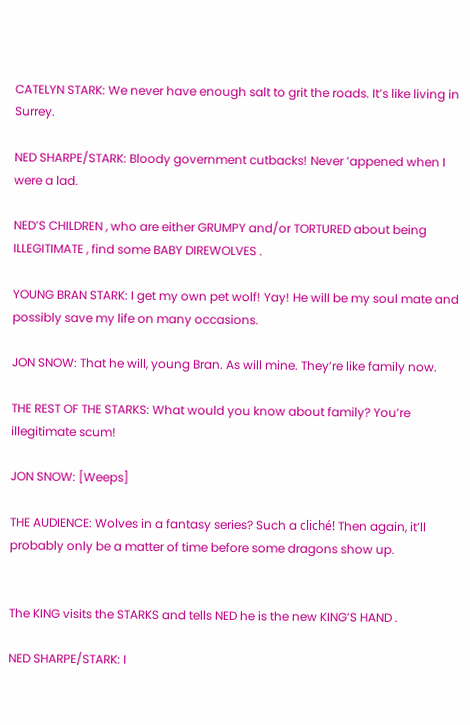CATELYN STARK: We never have enough salt to grit the roads. It’s like living in Surrey.

NED SHARPE/STARK: Bloody government cutbacks! Never ’appened when I were a lad.

NED’S CHILDREN , who are either GRUMPY and/or TORTURED about being ILLEGITIMATE , find some BABY DIREWOLVES .

YOUNG BRAN STARK: I get my own pet wolf! Yay! He will be my soul mate and possibly save my life on many occasions.

JON SNOW: That he will, young Bran. As will mine. They’re like family now.

THE REST OF THE STARKS: What would you know about family? You’re illegitimate scum!

JON SNOW: [Weeps]

THE AUDIENCE: Wolves in a fantasy series? Such a cliché! Then again, it’ll probably only be a matter of time before some dragons show up.


The KING visits the STARKS and tells NED he is the new KING’S HAND .

NED SHARPE/STARK: I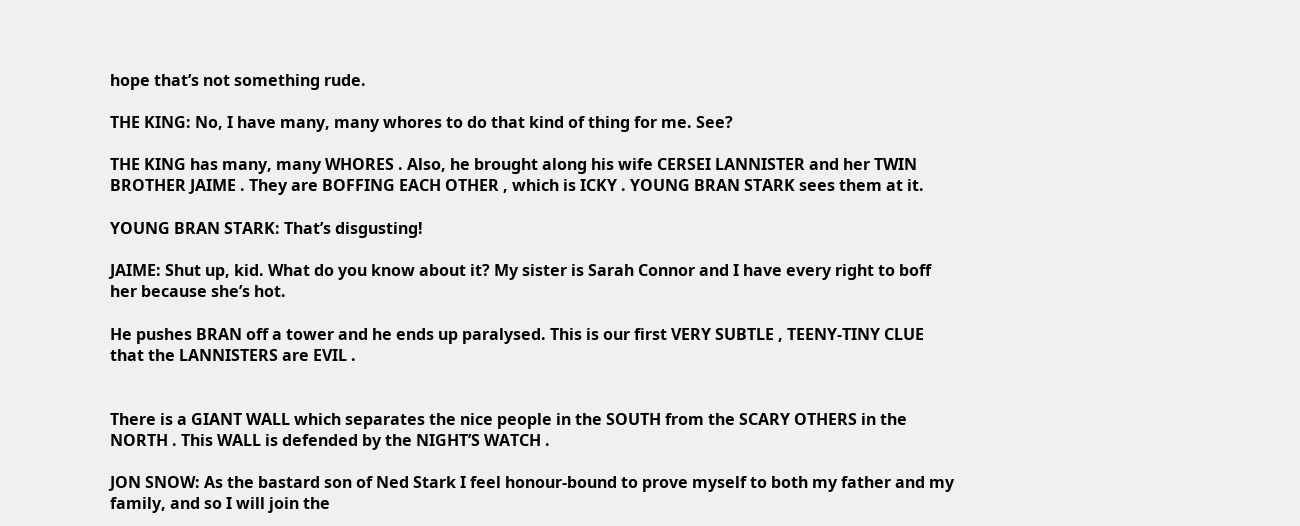hope that’s not something rude.

THE KING: No, I have many, many whores to do that kind of thing for me. See?

THE KING has many, many WHORES . Also, he brought along his wife CERSEI LANNISTER and her TWIN BROTHER JAIME . They are BOFFING EACH OTHER , which is ICKY . YOUNG BRAN STARK sees them at it.

YOUNG BRAN STARK: That’s disgusting!

JAIME: Shut up, kid. What do you know about it? My sister is Sarah Connor and I have every right to boff her because she’s hot.

He pushes BRAN off a tower and he ends up paralysed. This is our first VERY SUBTLE , TEENY-TINY CLUE that the LANNISTERS are EVIL .


There is a GIANT WALL which separates the nice people in the SOUTH from the SCARY OTHERS in the NORTH . This WALL is defended by the NIGHT’S WATCH .

JON SNOW: As the bastard son of Ned Stark I feel honour-bound to prove myself to both my father and my family, and so I will join the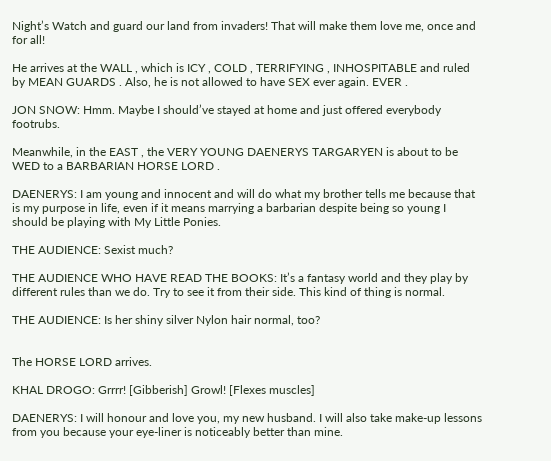Night’s Watch and guard our land from invaders! That will make them love me, once and for all!

He arrives at the WALL , which is ICY , COLD , TERRIFYING , INHOSPITABLE and ruled by MEAN GUARDS . Also, he is not allowed to have SEX ever again. EVER .

JON SNOW: Hmm. Maybe I should’ve stayed at home and just offered everybody footrubs.

Meanwhile, in the EAST , the VERY YOUNG DAENERYS TARGARYEN is about to be WED to a BARBARIAN HORSE LORD .

DAENERYS: I am young and innocent and will do what my brother tells me because that is my purpose in life, even if it means marrying a barbarian despite being so young I should be playing with My Little Ponies.

THE AUDIENCE: Sexist much?

THE AUDIENCE WHO HAVE READ THE BOOKS: It’s a fantasy world and they play by different rules than we do. Try to see it from their side. This kind of thing is normal.

THE AUDIENCE: Is her shiny silver Nylon hair normal, too?


The HORSE LORD arrives.

KHAL DROGO: Grrrr! [Gibberish] Growl! [Flexes muscles]

DAENERYS: I will honour and love you, my new husband. I will also take make-up lessons from you because your eye-liner is noticeably better than mine.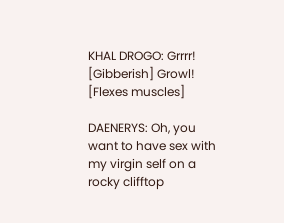KHAL DROGO: Grrrr! [Gibberish] Growl! [Flexes muscles]

DAENERYS: Oh, you want to have sex with my virgin self on a rocky clifftop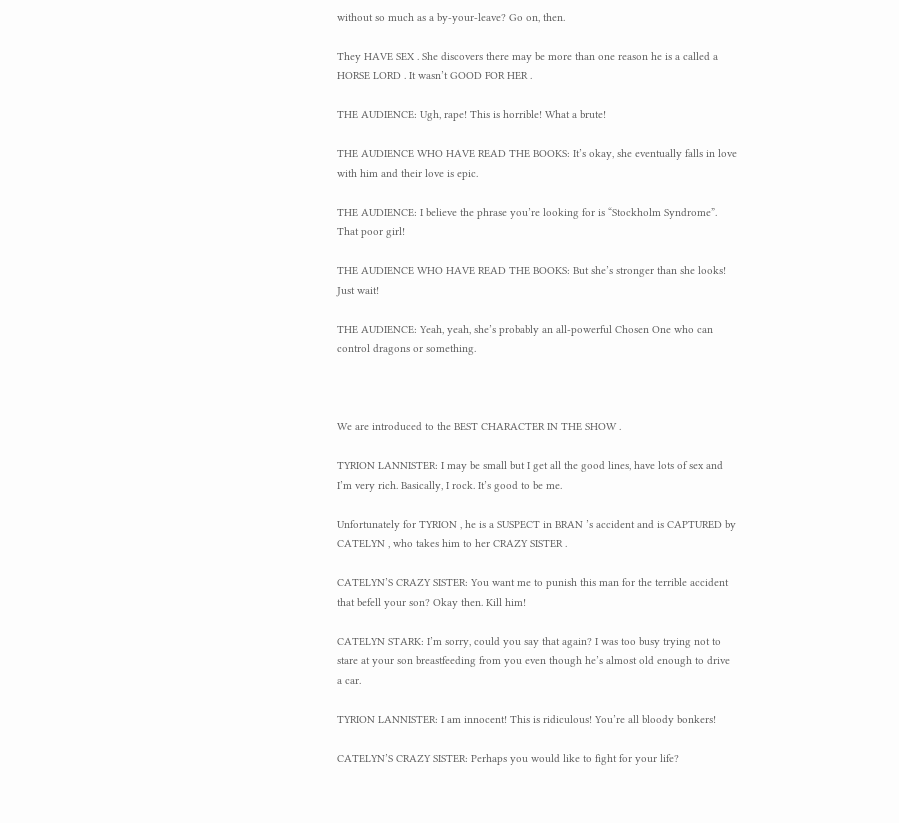without so much as a by-your-leave? Go on, then.

They HAVE SEX . She discovers there may be more than one reason he is a called a HORSE LORD . It wasn’t GOOD FOR HER .

THE AUDIENCE: Ugh, rape! This is horrible! What a brute!

THE AUDIENCE WHO HAVE READ THE BOOKS: It’s okay, she eventually falls in love with him and their love is epic.

THE AUDIENCE: I believe the phrase you’re looking for is “Stockholm Syndrome”. That poor girl!

THE AUDIENCE WHO HAVE READ THE BOOKS: But she’s stronger than she looks! Just wait!

THE AUDIENCE: Yeah, yeah, she’s probably an all-powerful Chosen One who can control dragons or something.



We are introduced to the BEST CHARACTER IN THE SHOW .

TYRION LANNISTER: I may be small but I get all the good lines, have lots of sex and I’m very rich. Basically, I rock. It’s good to be me.

Unfortunately for TYRION , he is a SUSPECT in BRAN ’s accident and is CAPTURED by CATELYN , who takes him to her CRAZY SISTER .

CATELYN’S CRAZY SISTER: You want me to punish this man for the terrible accident that befell your son? Okay then. Kill him!

CATELYN STARK: I’m sorry, could you say that again? I was too busy trying not to stare at your son breastfeeding from you even though he’s almost old enough to drive a car.

TYRION LANNISTER: I am innocent! This is ridiculous! You’re all bloody bonkers!

CATELYN’S CRAZY SISTER: Perhaps you would like to fight for your life?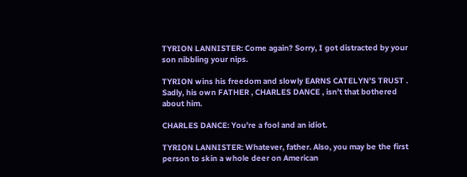TYRION LANNISTER: Come again? Sorry, I got distracted by your son nibbling your nips.

TYRION wins his freedom and slowly EARNS CATELYN’S TRUST . Sadly, his own FATHER , CHARLES DANCE , isn’t that bothered about him.

CHARLES DANCE: You’re a fool and an idiot.

TYRION LANNISTER: Whatever, father. Also, you may be the first person to skin a whole deer on American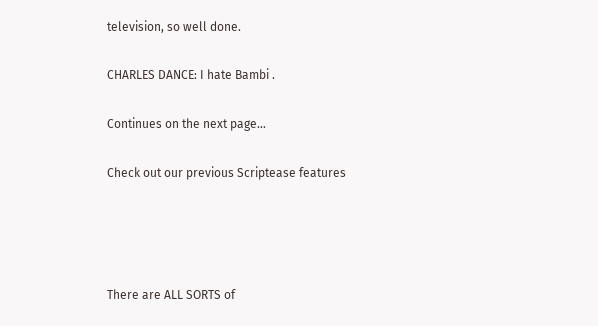television, so well done.

CHARLES DANCE: I hate Bambi .

Continues on the next page…

Check out our previous Scriptease features




There are ALL SORTS of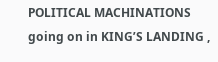POLITICAL MACHINATIONS going on in KING’S LANDING ,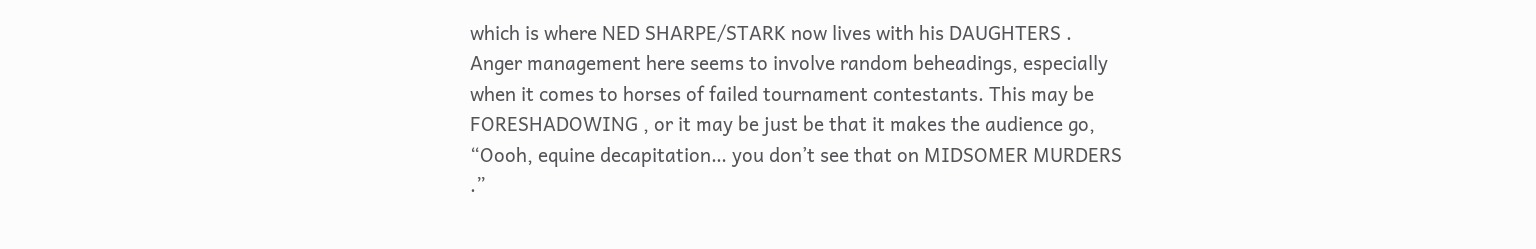which is where NED SHARPE/STARK now lives with his DAUGHTERS . Anger management here seems to involve random beheadings, especially when it comes to horses of failed tournament contestants. This may be FORESHADOWING , or it may be just be that it makes the audience go, “Oooh, equine decapitation… you don’t see that on MIDSOMER MURDERS .”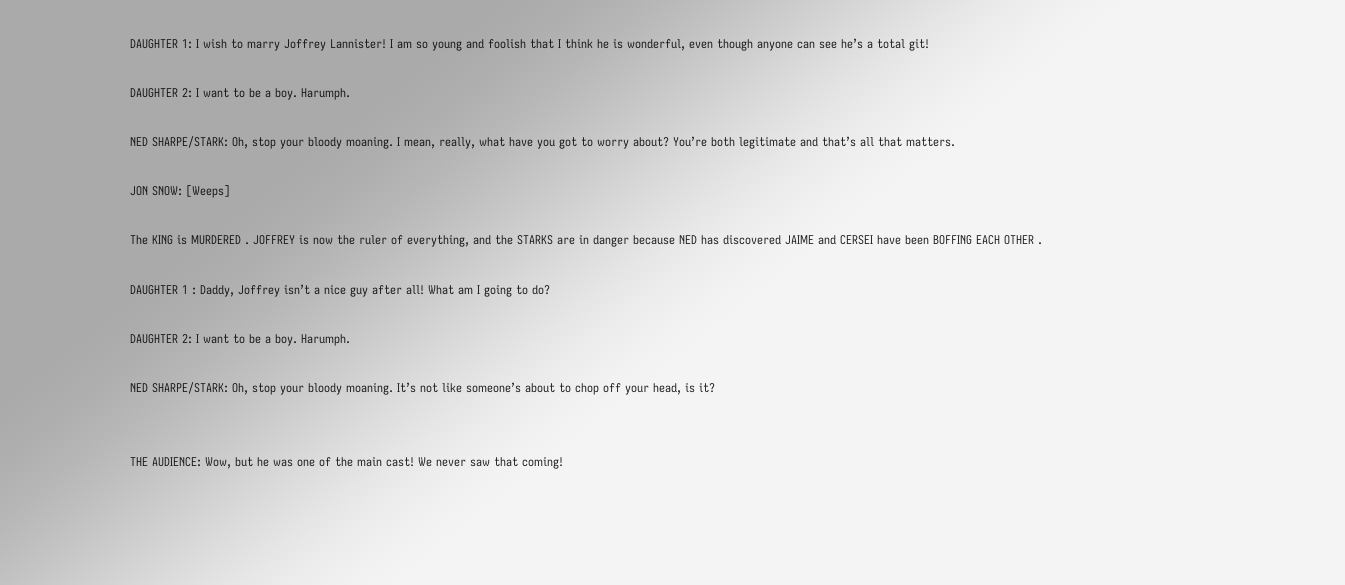DAUGHTER 1: I wish to marry Joffrey Lannister! I am so young and foolish that I think he is wonderful, even though anyone can see he’s a total git!

DAUGHTER 2: I want to be a boy. Harumph.

NED SHARPE/STARK: Oh, stop your bloody moaning. I mean, really, what have you got to worry about? You’re both legitimate and that’s all that matters.

JON SNOW: [Weeps]

The KING is MURDERED . JOFFREY is now the ruler of everything, and the STARKS are in danger because NED has discovered JAIME and CERSEI have been BOFFING EACH OTHER .

DAUGHTER 1 : Daddy, Joffrey isn’t a nice guy after all! What am I going to do?

DAUGHTER 2: I want to be a boy. Harumph.

NED SHARPE/STARK: Oh, stop your bloody moaning. It’s not like someone’s about to chop off your head, is it?


THE AUDIENCE: Wow, but he was one of the main cast! We never saw that coming!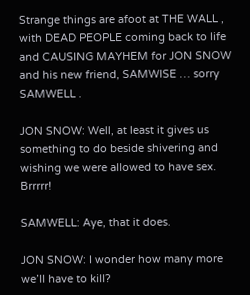Strange things are afoot at THE WALL , with DEAD PEOPLE coming back to life and CAUSING MAYHEM for JON SNOW and his new friend, SAMWISE … sorry SAMWELL .

JON SNOW: Well, at least it gives us something to do beside shivering and wishing we were allowed to have sex. Brrrrr!

SAMWELL: Aye, that it does.

JON SNOW: I wonder how many more we’ll have to kill?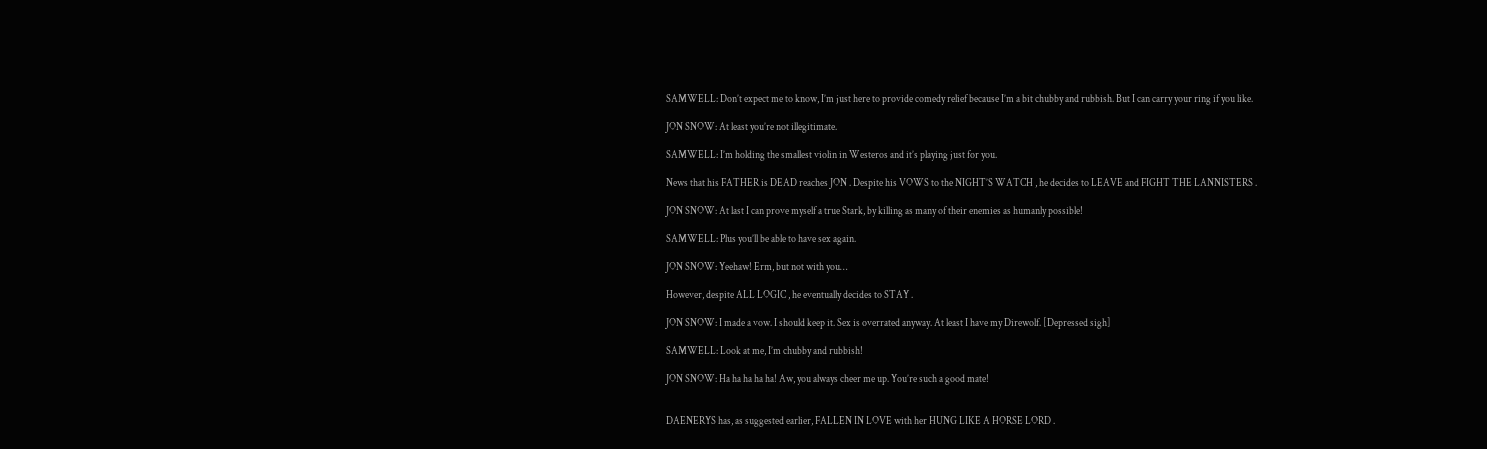SAMWELL: Don’t expect me to know, I’m just here to provide comedy relief because I’m a bit chubby and rubbish. But I can carry your ring if you like.

JON SNOW: At least you’re not illegitimate.

SAMWELL: I’m holding the smallest violin in Westeros and it’s playing just for you.

News that his FATHER is DEAD reaches JON . Despite his VOWS to the NIGHT’S WATCH , he decides to LEAVE and FIGHT THE LANNISTERS .

JON SNOW: At last I can prove myself a true Stark, by killing as many of their enemies as humanly possible!

SAMWELL: Plus you’ll be able to have sex again.

JON SNOW: Yeehaw! Erm, but not with you…

However, despite ALL LOGIC , he eventually decides to STAY .

JON SNOW: I made a vow. I should keep it. Sex is overrated anyway. At least I have my Direwolf. [Depressed sigh]

SAMWELL: Look at me, I’m chubby and rubbish!

JON SNOW: Ha ha ha ha ha! Aw, you always cheer me up. You’re such a good mate!


DAENERYS has, as suggested earlier, FALLEN IN LOVE with her HUNG LIKE A HORSE LORD .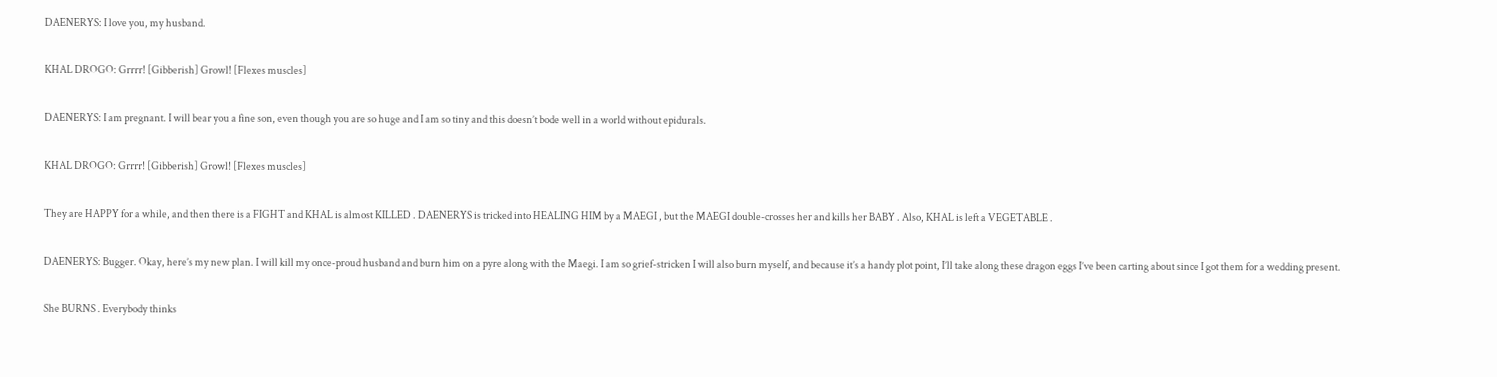DAENERYS: I love you, my husband.

KHAL DROGO: Grrrr! [Gibberish] Growl! [Flexes muscles]

DAENERYS: I am pregnant. I will bear you a fine son, even though you are so huge and I am so tiny and this doesn’t bode well in a world without epidurals.

KHAL DROGO: Grrrr! [Gibberish] Growl! [Flexes muscles]

They are HAPPY for a while, and then there is a FIGHT and KHAL is almost KILLED . DAENERYS is tricked into HEALING HIM by a MAEGI , but the MAEGI double-crosses her and kills her BABY . Also, KHAL is left a VEGETABLE .

DAENERYS: Bugger. Okay, here’s my new plan. I will kill my once-proud husband and burn him on a pyre along with the Maegi. I am so grief-stricken I will also burn myself, and because it’s a handy plot point, I’ll take along these dragon eggs I’ve been carting about since I got them for a wedding present.

She BURNS . Everybody thinks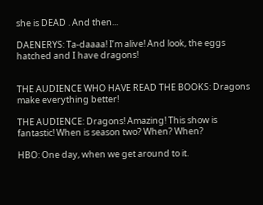she is DEAD . And then...

DAENERYS: Ta-daaaa! I’m alive! And look, the eggs hatched and I have dragons!


THE AUDIENCE WHO HAVE READ THE BOOKS: Dragons make everything better!

THE AUDIENCE: Dragons! Amazing! This show is fantastic! When is season two? When? When?

HBO: One day, when we get around to it.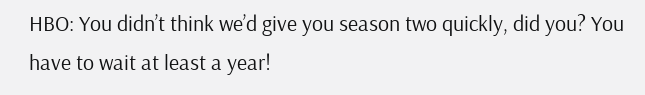HBO: You didn’t think we’d give you season two quickly, did you? You have to wait at least a year!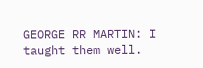GEORGE RR MARTIN: I taught them well.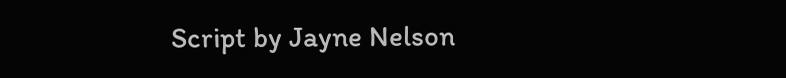Script by Jayne Nelson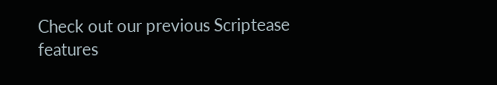Check out our previous Scriptease features